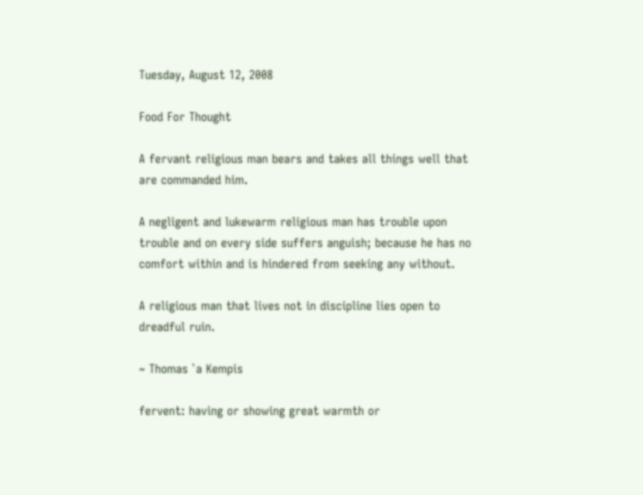Tuesday, August 12, 2008

Food For Thought

A fervant religious man bears and takes all things well that are commanded him.

A negligent and lukewarm religious man has trouble upon trouble and on every side suffers anguish; because he has no comfort within and is hindered from seeking any without.

A religious man that lives not in discipline lies open to dreadful ruin.

~ Thomas `a Kempis

fervent: having or showing great warmth or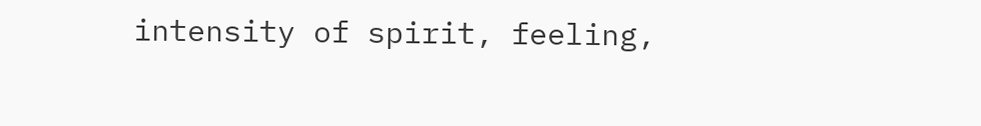intensity of spirit, feeling,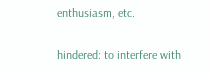enthusiasm, etc.

hindered: to interfere with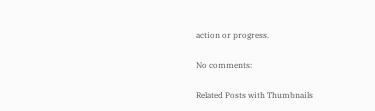action or progress.

No comments:

Related Posts with Thumbnails